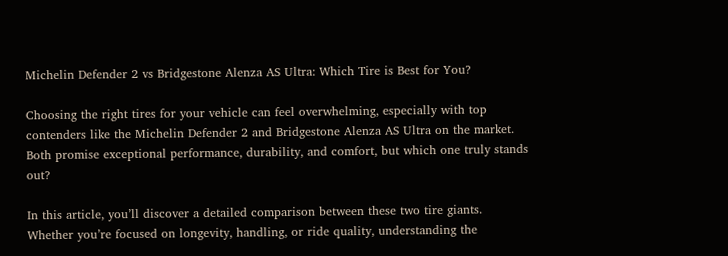Michelin Defender 2 vs Bridgestone Alenza AS Ultra: Which Tire is Best for You?

Choosing the right tires for your vehicle can feel overwhelming, especially with top contenders like the Michelin Defender 2 and Bridgestone Alenza AS Ultra on the market. Both promise exceptional performance, durability, and comfort, but which one truly stands out?

In this article, you’ll discover a detailed comparison between these two tire giants. Whether you’re focused on longevity, handling, or ride quality, understanding the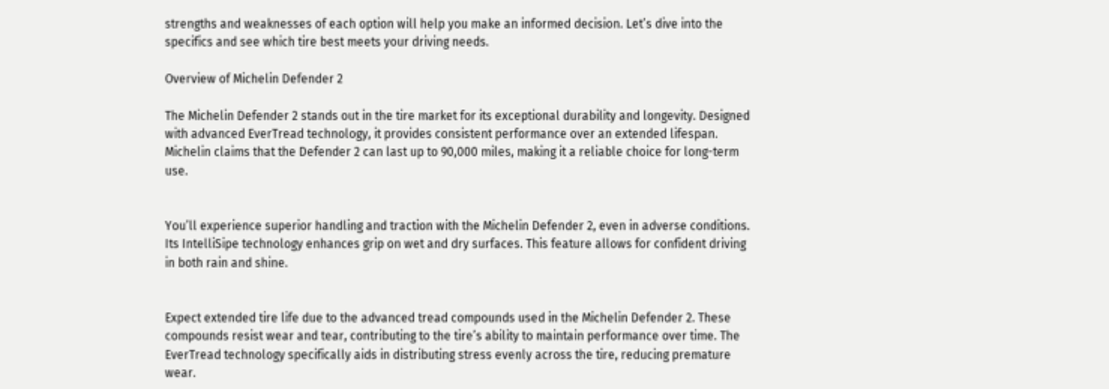strengths and weaknesses of each option will help you make an informed decision. Let’s dive into the specifics and see which tire best meets your driving needs.

Overview of Michelin Defender 2

The Michelin Defender 2 stands out in the tire market for its exceptional durability and longevity. Designed with advanced EverTread technology, it provides consistent performance over an extended lifespan. Michelin claims that the Defender 2 can last up to 90,000 miles, making it a reliable choice for long-term use.


You’ll experience superior handling and traction with the Michelin Defender 2, even in adverse conditions. Its IntelliSipe technology enhances grip on wet and dry surfaces. This feature allows for confident driving in both rain and shine.


Expect extended tire life due to the advanced tread compounds used in the Michelin Defender 2. These compounds resist wear and tear, contributing to the tire’s ability to maintain performance over time. The EverTread technology specifically aids in distributing stress evenly across the tire, reducing premature wear.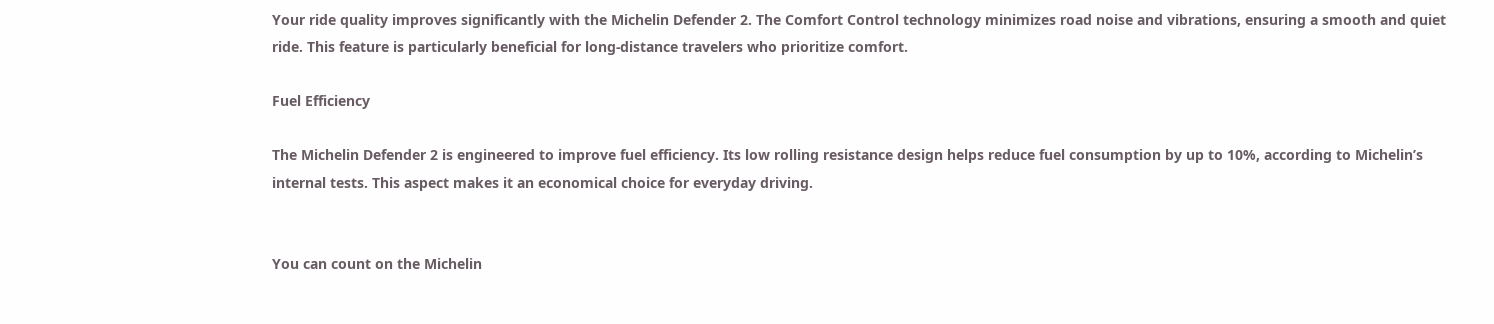Your ride quality improves significantly with the Michelin Defender 2. The Comfort Control technology minimizes road noise and vibrations, ensuring a smooth and quiet ride. This feature is particularly beneficial for long-distance travelers who prioritize comfort.

Fuel Efficiency

The Michelin Defender 2 is engineered to improve fuel efficiency. Its low rolling resistance design helps reduce fuel consumption by up to 10%, according to Michelin’s internal tests. This aspect makes it an economical choice for everyday driving.


You can count on the Michelin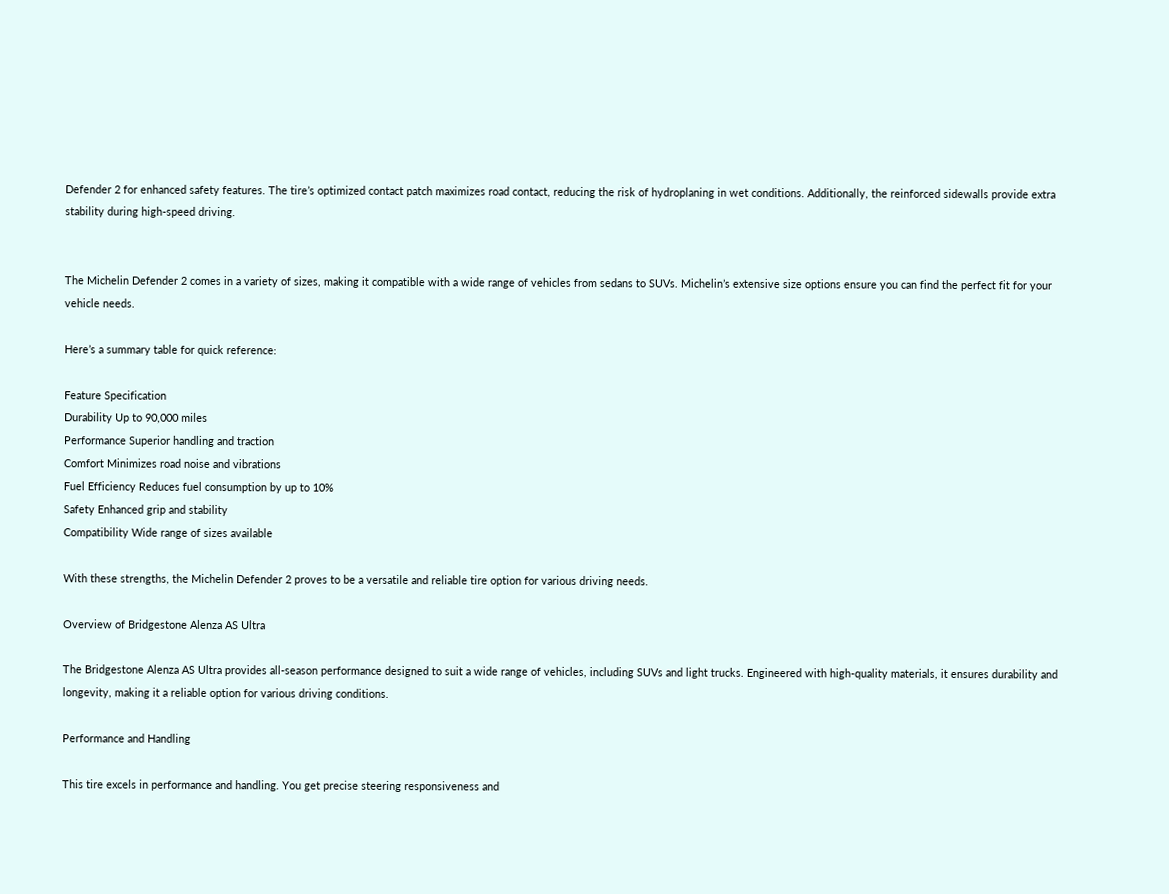Defender 2 for enhanced safety features. The tire’s optimized contact patch maximizes road contact, reducing the risk of hydroplaning in wet conditions. Additionally, the reinforced sidewalls provide extra stability during high-speed driving.


The Michelin Defender 2 comes in a variety of sizes, making it compatible with a wide range of vehicles from sedans to SUVs. Michelin’s extensive size options ensure you can find the perfect fit for your vehicle needs.

Here’s a summary table for quick reference:

Feature Specification
Durability Up to 90,000 miles
Performance Superior handling and traction
Comfort Minimizes road noise and vibrations
Fuel Efficiency Reduces fuel consumption by up to 10%
Safety Enhanced grip and stability
Compatibility Wide range of sizes available

With these strengths, the Michelin Defender 2 proves to be a versatile and reliable tire option for various driving needs.

Overview of Bridgestone Alenza AS Ultra

The Bridgestone Alenza AS Ultra provides all-season performance designed to suit a wide range of vehicles, including SUVs and light trucks. Engineered with high-quality materials, it ensures durability and longevity, making it a reliable option for various driving conditions.

Performance and Handling

This tire excels in performance and handling. You get precise steering responsiveness and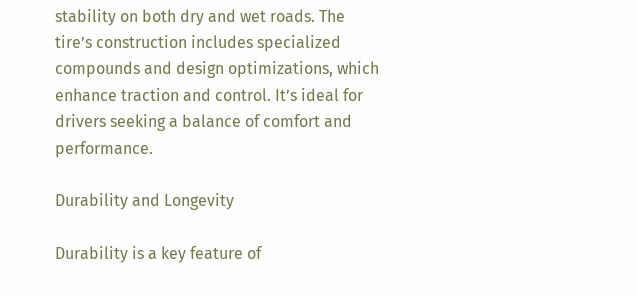stability on both dry and wet roads. The tire’s construction includes specialized compounds and design optimizations, which enhance traction and control. It’s ideal for drivers seeking a balance of comfort and performance.

Durability and Longevity

Durability is a key feature of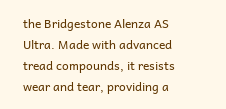the Bridgestone Alenza AS Ultra. Made with advanced tread compounds, it resists wear and tear, providing a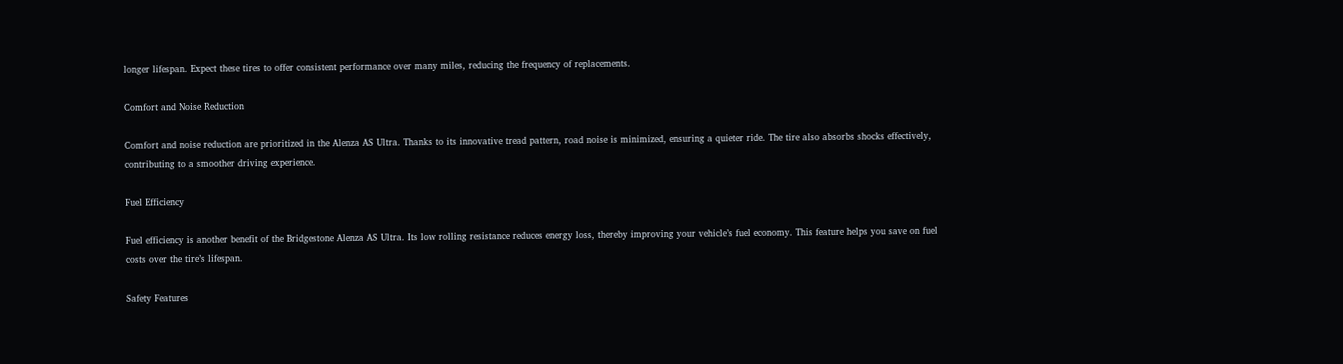longer lifespan. Expect these tires to offer consistent performance over many miles, reducing the frequency of replacements.

Comfort and Noise Reduction

Comfort and noise reduction are prioritized in the Alenza AS Ultra. Thanks to its innovative tread pattern, road noise is minimized, ensuring a quieter ride. The tire also absorbs shocks effectively, contributing to a smoother driving experience.

Fuel Efficiency

Fuel efficiency is another benefit of the Bridgestone Alenza AS Ultra. Its low rolling resistance reduces energy loss, thereby improving your vehicle’s fuel economy. This feature helps you save on fuel costs over the tire’s lifespan.

Safety Features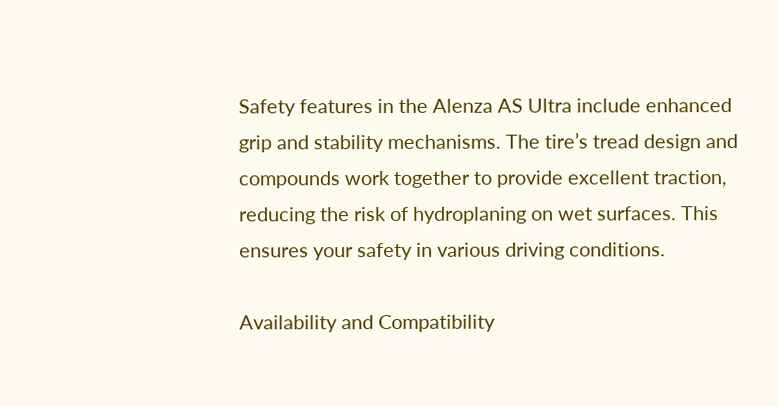Safety features in the Alenza AS Ultra include enhanced grip and stability mechanisms. The tire’s tread design and compounds work together to provide excellent traction, reducing the risk of hydroplaning on wet surfaces. This ensures your safety in various driving conditions.

Availability and Compatibility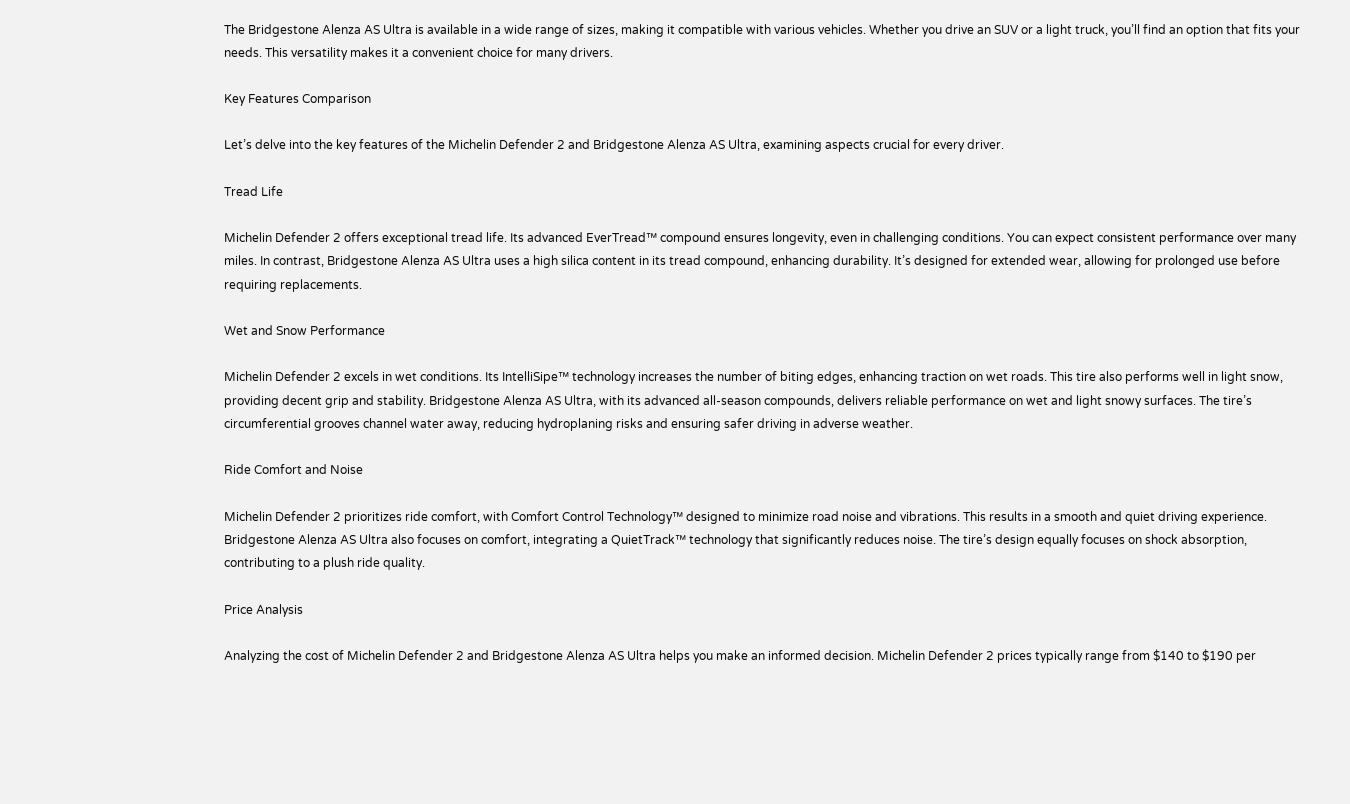The Bridgestone Alenza AS Ultra is available in a wide range of sizes, making it compatible with various vehicles. Whether you drive an SUV or a light truck, you’ll find an option that fits your needs. This versatility makes it a convenient choice for many drivers.

Key Features Comparison

Let’s delve into the key features of the Michelin Defender 2 and Bridgestone Alenza AS Ultra, examining aspects crucial for every driver.

Tread Life

Michelin Defender 2 offers exceptional tread life. Its advanced EverTread™ compound ensures longevity, even in challenging conditions. You can expect consistent performance over many miles. In contrast, Bridgestone Alenza AS Ultra uses a high silica content in its tread compound, enhancing durability. It’s designed for extended wear, allowing for prolonged use before requiring replacements.

Wet and Snow Performance

Michelin Defender 2 excels in wet conditions. Its IntelliSipe™ technology increases the number of biting edges, enhancing traction on wet roads. This tire also performs well in light snow, providing decent grip and stability. Bridgestone Alenza AS Ultra, with its advanced all-season compounds, delivers reliable performance on wet and light snowy surfaces. The tire’s circumferential grooves channel water away, reducing hydroplaning risks and ensuring safer driving in adverse weather.

Ride Comfort and Noise

Michelin Defender 2 prioritizes ride comfort, with Comfort Control Technology™ designed to minimize road noise and vibrations. This results in a smooth and quiet driving experience. Bridgestone Alenza AS Ultra also focuses on comfort, integrating a QuietTrack™ technology that significantly reduces noise. The tire’s design equally focuses on shock absorption, contributing to a plush ride quality.

Price Analysis

Analyzing the cost of Michelin Defender 2 and Bridgestone Alenza AS Ultra helps you make an informed decision. Michelin Defender 2 prices typically range from $140 to $190 per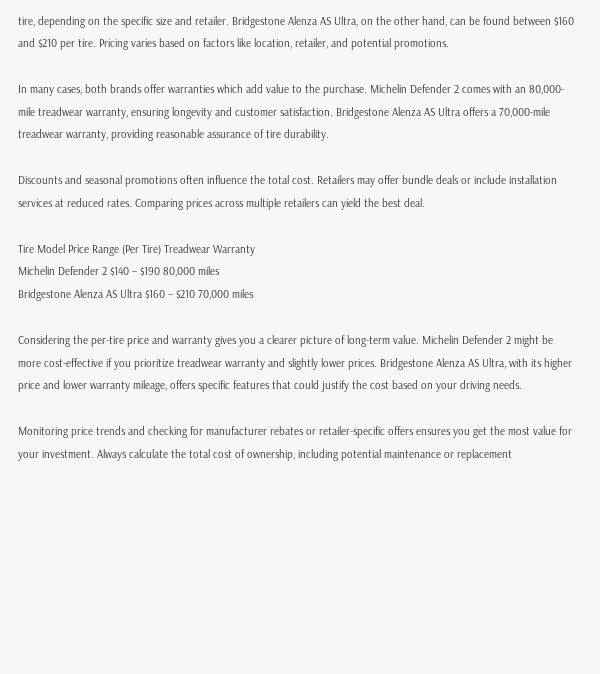tire, depending on the specific size and retailer. Bridgestone Alenza AS Ultra, on the other hand, can be found between $160 and $210 per tire. Pricing varies based on factors like location, retailer, and potential promotions.

In many cases, both brands offer warranties which add value to the purchase. Michelin Defender 2 comes with an 80,000-mile treadwear warranty, ensuring longevity and customer satisfaction. Bridgestone Alenza AS Ultra offers a 70,000-mile treadwear warranty, providing reasonable assurance of tire durability.

Discounts and seasonal promotions often influence the total cost. Retailers may offer bundle deals or include installation services at reduced rates. Comparing prices across multiple retailers can yield the best deal.

Tire Model Price Range (Per Tire) Treadwear Warranty
Michelin Defender 2 $140 – $190 80,000 miles
Bridgestone Alenza AS Ultra $160 – $210 70,000 miles

Considering the per-tire price and warranty gives you a clearer picture of long-term value. Michelin Defender 2 might be more cost-effective if you prioritize treadwear warranty and slightly lower prices. Bridgestone Alenza AS Ultra, with its higher price and lower warranty mileage, offers specific features that could justify the cost based on your driving needs.

Monitoring price trends and checking for manufacturer rebates or retailer-specific offers ensures you get the most value for your investment. Always calculate the total cost of ownership, including potential maintenance or replacement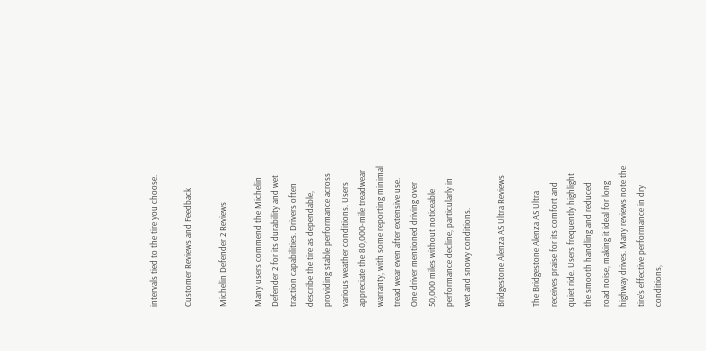intervals tied to the tire you choose.

Customer Reviews and Feedback

Michelin Defender 2 Reviews

Many users commend the Michelin Defender 2 for its durability and wet traction capabilities. Drivers often describe the tire as dependable, providing stable performance across various weather conditions. Users appreciate the 80,000-mile treadwear warranty, with some reporting minimal tread wear even after extensive use. One driver mentioned driving over 50,000 miles without noticeable performance decline, particularly in wet and snowy conditions.

Bridgestone Alenza AS Ultra Reviews

The Bridgestone Alenza AS Ultra receives praise for its comfort and quiet ride. Users frequently highlight the smooth handling and reduced road noise, making it ideal for long highway drives. Many reviews note the tire’s effective performance in dry conditions,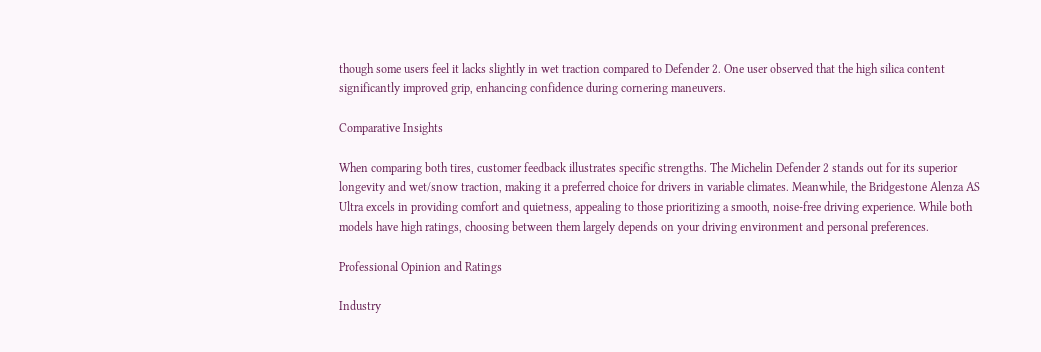though some users feel it lacks slightly in wet traction compared to Defender 2. One user observed that the high silica content significantly improved grip, enhancing confidence during cornering maneuvers.

Comparative Insights

When comparing both tires, customer feedback illustrates specific strengths. The Michelin Defender 2 stands out for its superior longevity and wet/snow traction, making it a preferred choice for drivers in variable climates. Meanwhile, the Bridgestone Alenza AS Ultra excels in providing comfort and quietness, appealing to those prioritizing a smooth, noise-free driving experience. While both models have high ratings, choosing between them largely depends on your driving environment and personal preferences.

Professional Opinion and Ratings

Industry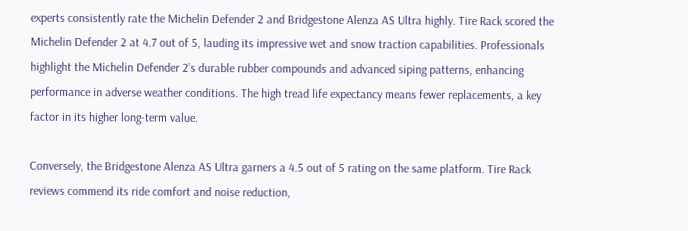experts consistently rate the Michelin Defender 2 and Bridgestone Alenza AS Ultra highly. Tire Rack scored the Michelin Defender 2 at 4.7 out of 5, lauding its impressive wet and snow traction capabilities. Professionals highlight the Michelin Defender 2’s durable rubber compounds and advanced siping patterns, enhancing performance in adverse weather conditions. The high tread life expectancy means fewer replacements, a key factor in its higher long-term value.

Conversely, the Bridgestone Alenza AS Ultra garners a 4.5 out of 5 rating on the same platform. Tire Rack reviews commend its ride comfort and noise reduction,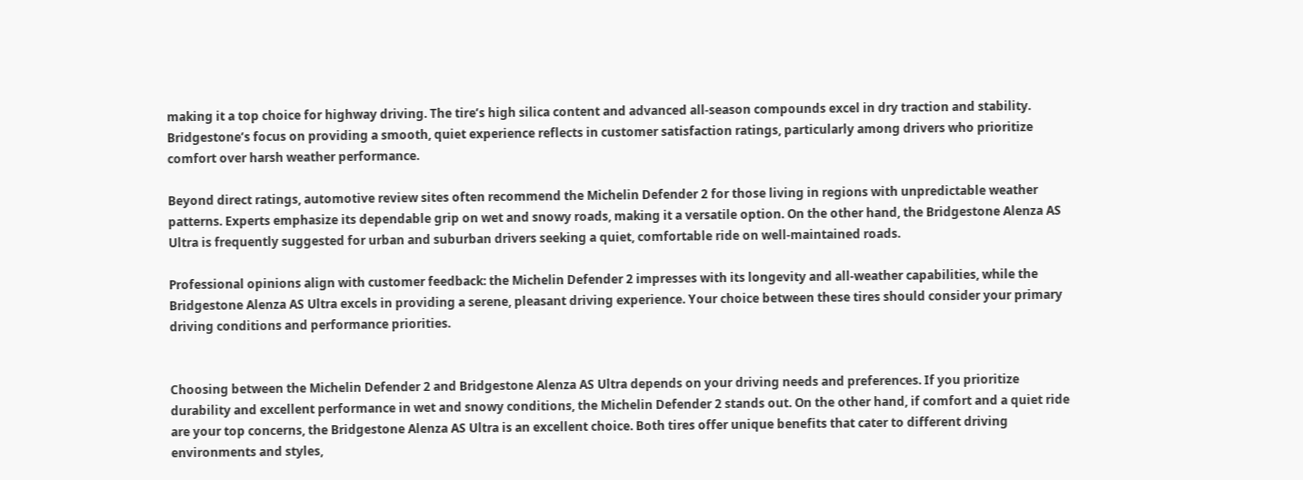making it a top choice for highway driving. The tire’s high silica content and advanced all-season compounds excel in dry traction and stability. Bridgestone’s focus on providing a smooth, quiet experience reflects in customer satisfaction ratings, particularly among drivers who prioritize comfort over harsh weather performance.

Beyond direct ratings, automotive review sites often recommend the Michelin Defender 2 for those living in regions with unpredictable weather patterns. Experts emphasize its dependable grip on wet and snowy roads, making it a versatile option. On the other hand, the Bridgestone Alenza AS Ultra is frequently suggested for urban and suburban drivers seeking a quiet, comfortable ride on well-maintained roads.

Professional opinions align with customer feedback: the Michelin Defender 2 impresses with its longevity and all-weather capabilities, while the Bridgestone Alenza AS Ultra excels in providing a serene, pleasant driving experience. Your choice between these tires should consider your primary driving conditions and performance priorities.


Choosing between the Michelin Defender 2 and Bridgestone Alenza AS Ultra depends on your driving needs and preferences. If you prioritize durability and excellent performance in wet and snowy conditions, the Michelin Defender 2 stands out. On the other hand, if comfort and a quiet ride are your top concerns, the Bridgestone Alenza AS Ultra is an excellent choice. Both tires offer unique benefits that cater to different driving environments and styles,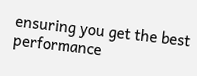ensuring you get the best performance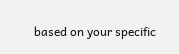based on your specific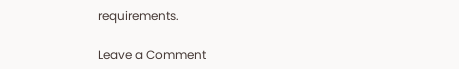requirements.

Leave a Comment